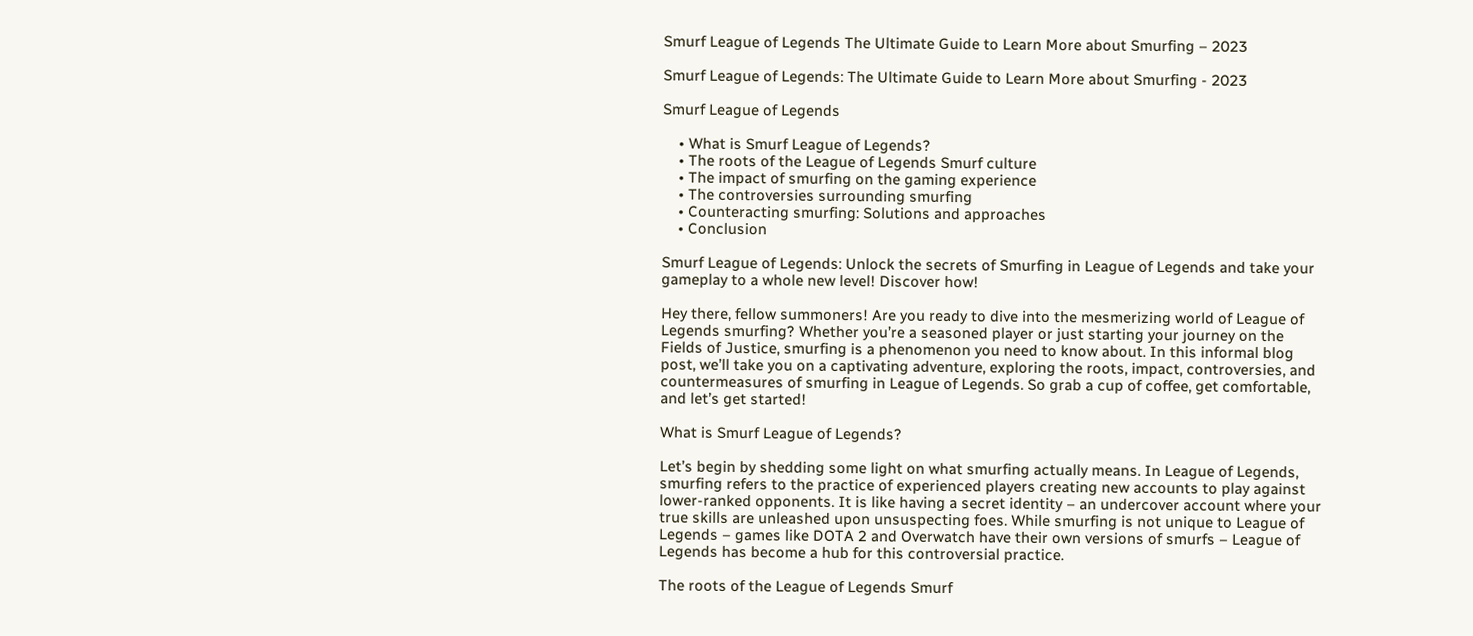Smurf League of Legends The Ultimate Guide to Learn More about Smurfing – 2023

Smurf League of Legends: The Ultimate Guide to Learn More about Smurfing - 2023

Smurf League of Legends

    • What is Smurf League of Legends?
    • The roots of the League of Legends Smurf culture
    • The impact of smurfing on the gaming experience
    • The controversies surrounding smurfing
    • Counteracting smurfing: Solutions and approaches
    • Conclusion

Smurf League of Legends: Unlock the secrets of Smurfing in League of Legends and take your gameplay to a whole new level! Discover how!

Hey there, fellow summoners! Are you ready to dive into the mesmerizing world of League of Legends smurfing? Whether you’re a seasoned player or just starting your journey on the Fields of Justice, smurfing is a phenomenon you need to know about. In this informal blog post, we’ll take you on a captivating adventure, exploring the roots, impact, controversies, and countermeasures of smurfing in League of Legends. So grab a cup of coffee, get comfortable, and let’s get started!

What is Smurf League of Legends?

Let’s begin by shedding some light on what smurfing actually means. In League of Legends, smurfing refers to the practice of experienced players creating new accounts to play against lower-ranked opponents. It is like having a secret identity – an undercover account where your true skills are unleashed upon unsuspecting foes. While smurfing is not unique to League of Legends – games like DOTA 2 and Overwatch have their own versions of smurfs – League of Legends has become a hub for this controversial practice.

The roots of the League of Legends Smurf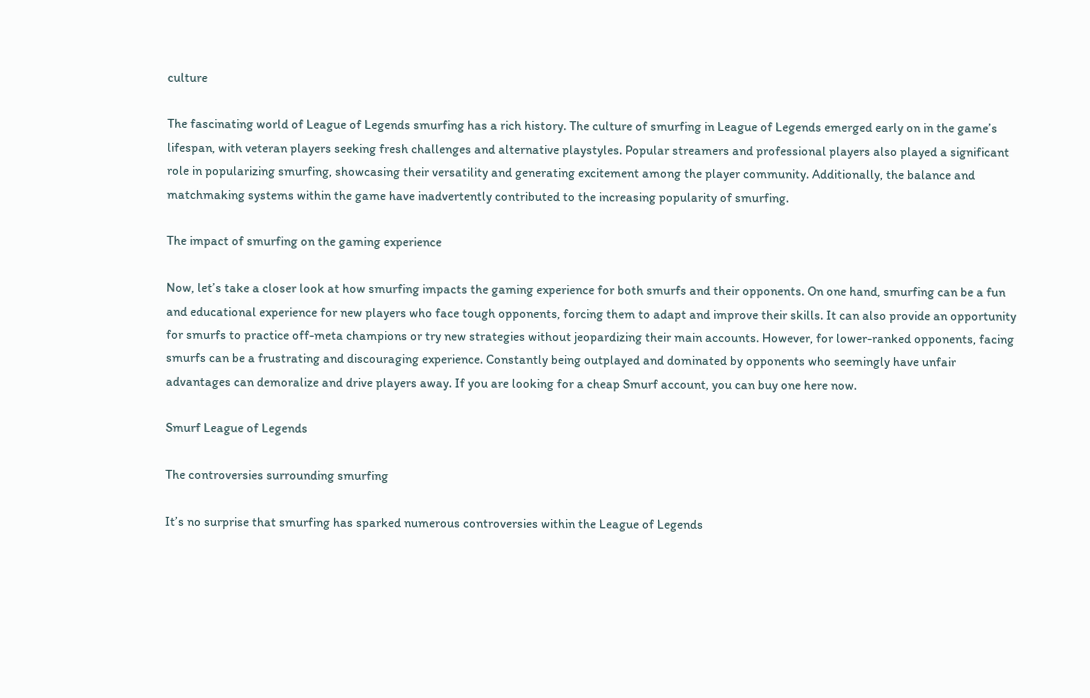culture

The fascinating world of League of Legends smurfing has a rich history. The culture of smurfing in League of Legends emerged early on in the game’s lifespan, with veteran players seeking fresh challenges and alternative playstyles. Popular streamers and professional players also played a significant role in popularizing smurfing, showcasing their versatility and generating excitement among the player community. Additionally, the balance and matchmaking systems within the game have inadvertently contributed to the increasing popularity of smurfing.

The impact of smurfing on the gaming experience

Now, let’s take a closer look at how smurfing impacts the gaming experience for both smurfs and their opponents. On one hand, smurfing can be a fun and educational experience for new players who face tough opponents, forcing them to adapt and improve their skills. It can also provide an opportunity for smurfs to practice off-meta champions or try new strategies without jeopardizing their main accounts. However, for lower-ranked opponents, facing smurfs can be a frustrating and discouraging experience. Constantly being outplayed and dominated by opponents who seemingly have unfair advantages can demoralize and drive players away. If you are looking for a cheap Smurf account, you can buy one here now.

Smurf League of Legends

The controversies surrounding smurfing

It’s no surprise that smurfing has sparked numerous controversies within the League of Legends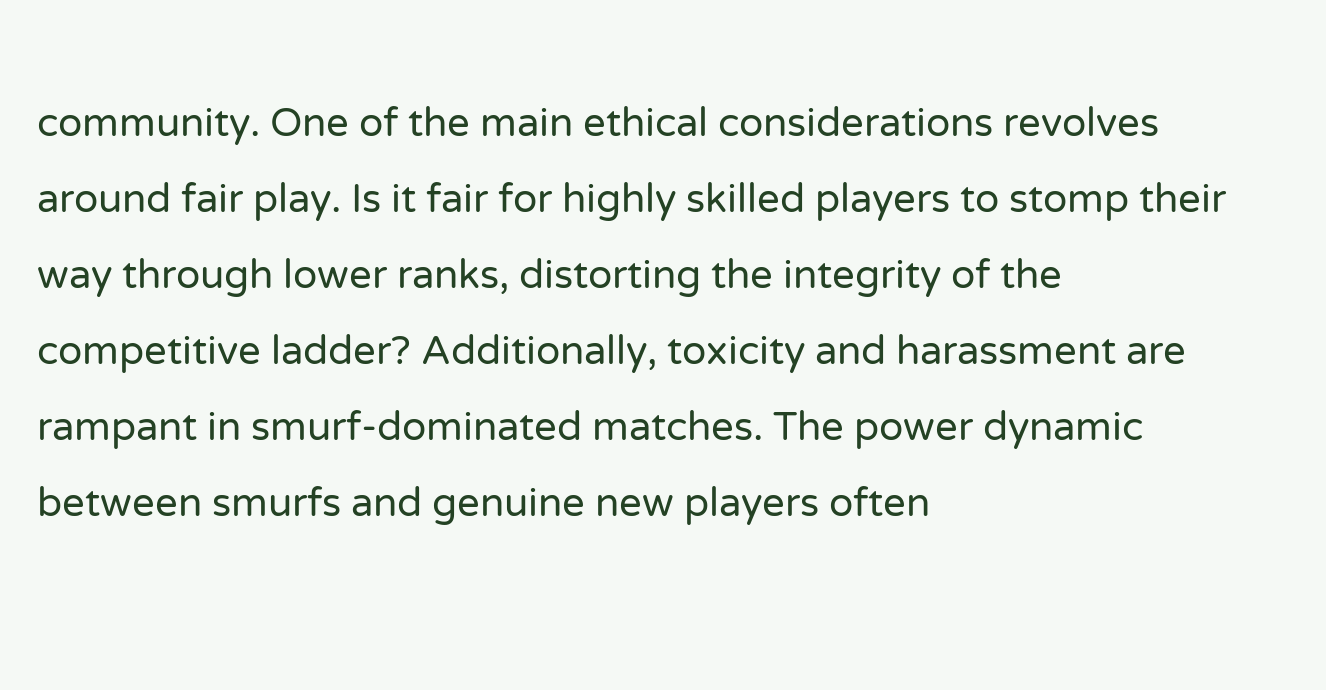community. One of the main ethical considerations revolves around fair play. Is it fair for highly skilled players to stomp their way through lower ranks, distorting the integrity of the competitive ladder? Additionally, toxicity and harassment are rampant in smurf-dominated matches. The power dynamic between smurfs and genuine new players often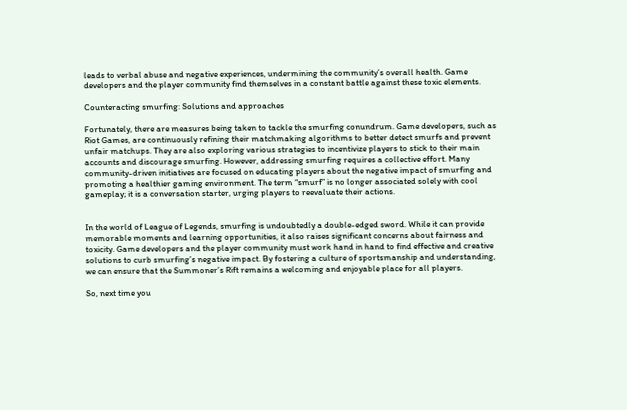leads to verbal abuse and negative experiences, undermining the community’s overall health. Game developers and the player community find themselves in a constant battle against these toxic elements.

Counteracting smurfing: Solutions and approaches

Fortunately, there are measures being taken to tackle the smurfing conundrum. Game developers, such as Riot Games, are continuously refining their matchmaking algorithms to better detect smurfs and prevent unfair matchups. They are also exploring various strategies to incentivize players to stick to their main accounts and discourage smurfing. However, addressing smurfing requires a collective effort. Many community-driven initiatives are focused on educating players about the negative impact of smurfing and promoting a healthier gaming environment. The term “smurf” is no longer associated solely with cool gameplay; it is a conversation starter, urging players to reevaluate their actions.


In the world of League of Legends, smurfing is undoubtedly a double-edged sword. While it can provide memorable moments and learning opportunities, it also raises significant concerns about fairness and toxicity. Game developers and the player community must work hand in hand to find effective and creative solutions to curb smurfing’s negative impact. By fostering a culture of sportsmanship and understanding, we can ensure that the Summoner’s Rift remains a welcoming and enjoyable place for all players.

So, next time you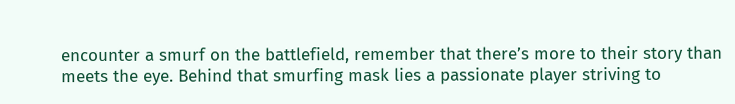encounter a smurf on the battlefield, remember that there’s more to their story than meets the eye. Behind that smurfing mask lies a passionate player striving to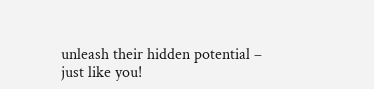unleash their hidden potential – just like you!